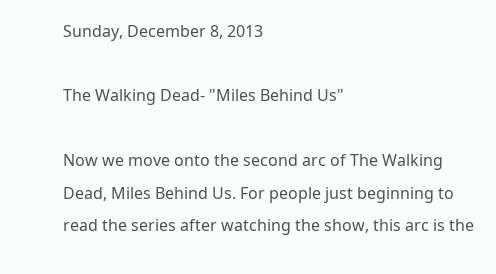Sunday, December 8, 2013

The Walking Dead- "Miles Behind Us"

Now we move onto the second arc of The Walking Dead, Miles Behind Us. For people just beginning to read the series after watching the show, this arc is the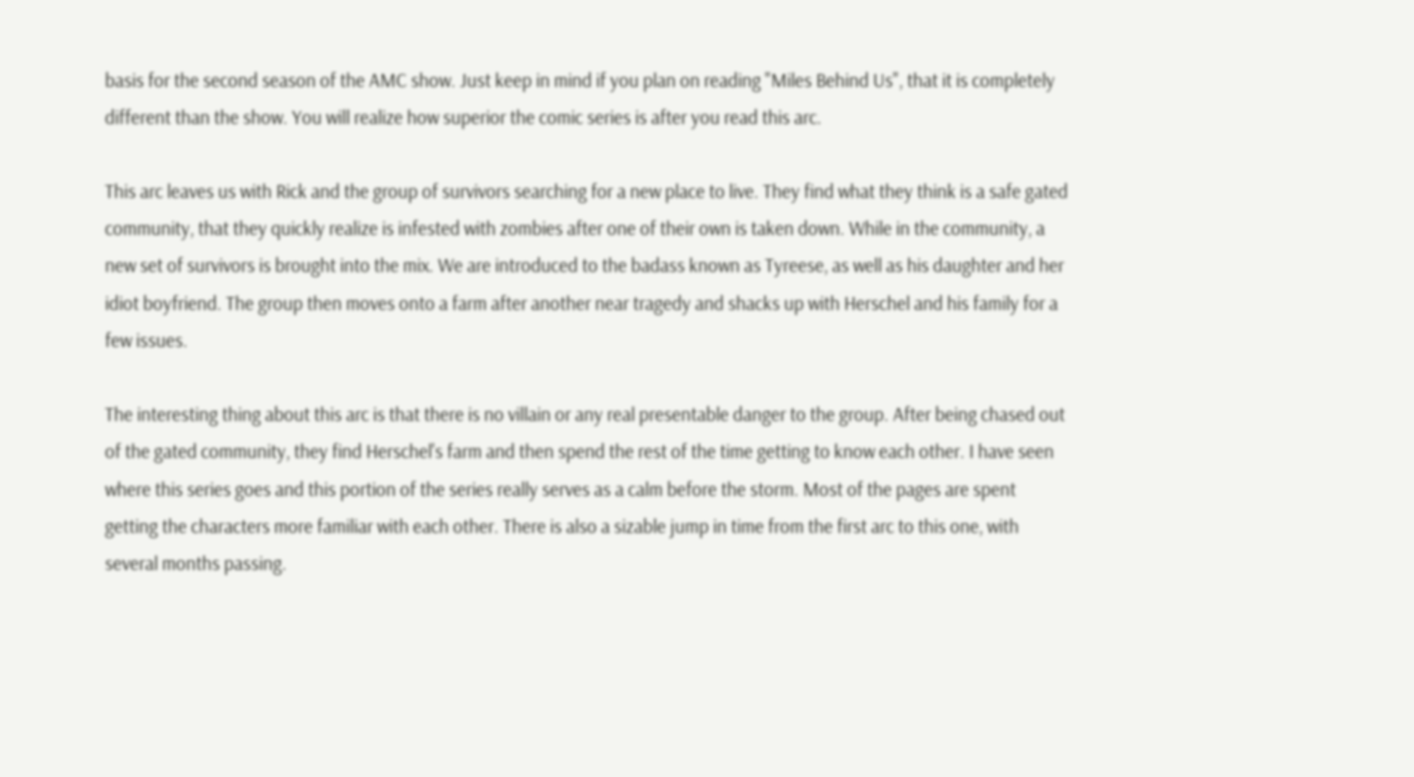basis for the second season of the AMC show. Just keep in mind if you plan on reading "Miles Behind Us", that it is completely different than the show. You will realize how superior the comic series is after you read this arc.

This arc leaves us with Rick and the group of survivors searching for a new place to live. They find what they think is a safe gated community, that they quickly realize is infested with zombies after one of their own is taken down. While in the community, a new set of survivors is brought into the mix. We are introduced to the badass known as Tyreese, as well as his daughter and her idiot boyfriend. The group then moves onto a farm after another near tragedy and shacks up with Herschel and his family for a few issues.

The interesting thing about this arc is that there is no villain or any real presentable danger to the group. After being chased out of the gated community, they find Herschel's farm and then spend the rest of the time getting to know each other. I have seen where this series goes and this portion of the series really serves as a calm before the storm. Most of the pages are spent getting the characters more familiar with each other. There is also a sizable jump in time from the first arc to this one, with several months passing.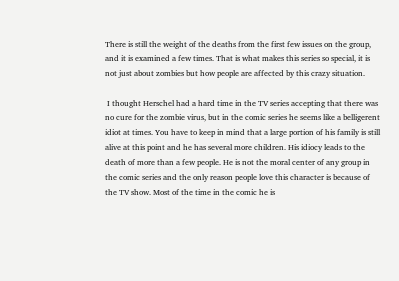There is still the weight of the deaths from the first few issues on the group, and it is examined a few times. That is what makes this series so special, it is not just about zombies but how people are affected by this crazy situation.

 I thought Herschel had a hard time in the TV series accepting that there was no cure for the zombie virus, but in the comic series he seems like a belligerent idiot at times. You have to keep in mind that a large portion of his family is still alive at this point and he has several more children. His idiocy leads to the death of more than a few people. He is not the moral center of any group in the comic series and the only reason people love this character is because of the TV show. Most of the time in the comic he is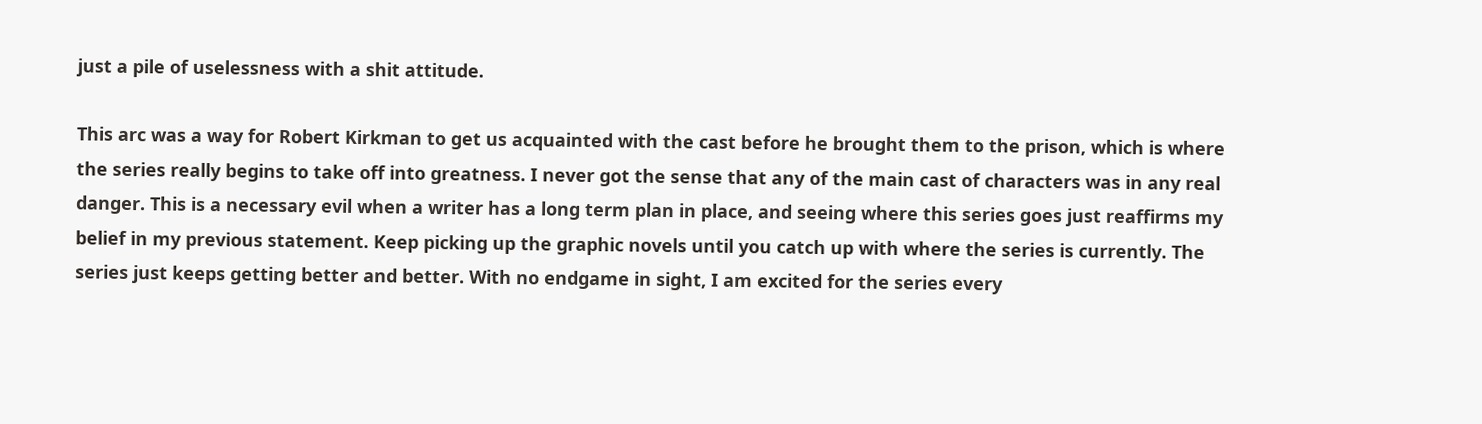just a pile of uselessness with a shit attitude.

This arc was a way for Robert Kirkman to get us acquainted with the cast before he brought them to the prison, which is where the series really begins to take off into greatness. I never got the sense that any of the main cast of characters was in any real danger. This is a necessary evil when a writer has a long term plan in place, and seeing where this series goes just reaffirms my belief in my previous statement. Keep picking up the graphic novels until you catch up with where the series is currently. The series just keeps getting better and better. With no endgame in sight, I am excited for the series every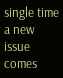single time a new issue comes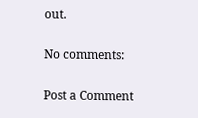out.

No comments:

Post a Comment